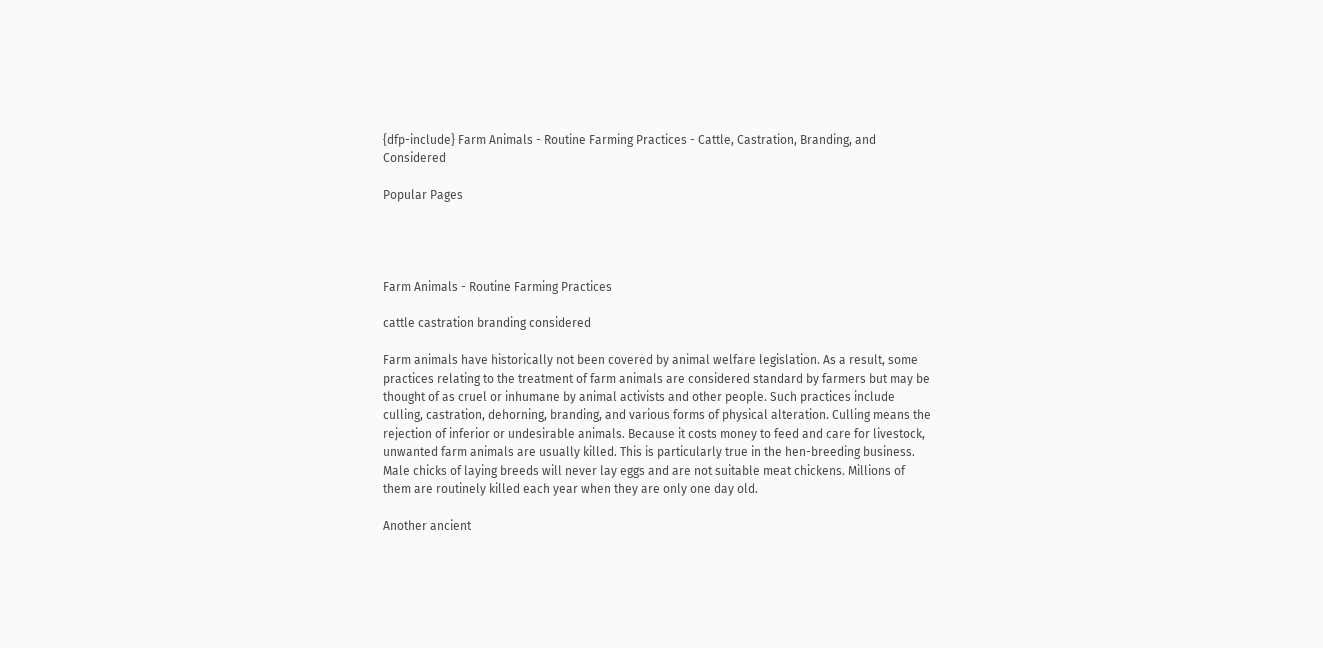{dfp-include} Farm Animals - Routine Farming Practices - Cattle, Castration, Branding, and Considered

Popular Pages




Farm Animals - Routine Farming Practices

cattle castration branding considered

Farm animals have historically not been covered by animal welfare legislation. As a result, some practices relating to the treatment of farm animals are considered standard by farmers but may be thought of as cruel or inhumane by animal activists and other people. Such practices include culling, castration, dehorning, branding, and various forms of physical alteration. Culling means the rejection of inferior or undesirable animals. Because it costs money to feed and care for livestock, unwanted farm animals are usually killed. This is particularly true in the hen-breeding business. Male chicks of laying breeds will never lay eggs and are not suitable meat chickens. Millions of them are routinely killed each year when they are only one day old.

Another ancient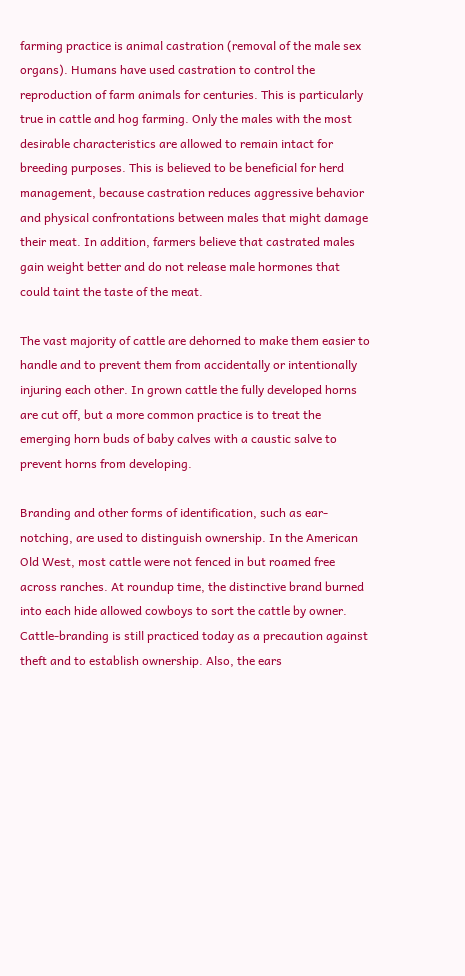farming practice is animal castration (removal of the male sex organs). Humans have used castration to control the reproduction of farm animals for centuries. This is particularly true in cattle and hog farming. Only the males with the most desirable characteristics are allowed to remain intact for breeding purposes. This is believed to be beneficial for herd management, because castration reduces aggressive behavior and physical confrontations between males that might damage their meat. In addition, farmers believe that castrated males gain weight better and do not release male hormones that could taint the taste of the meat.

The vast majority of cattle are dehorned to make them easier to handle and to prevent them from accidentally or intentionally injuring each other. In grown cattle the fully developed horns are cut off, but a more common practice is to treat the emerging horn buds of baby calves with a caustic salve to prevent horns from developing.

Branding and other forms of identification, such as ear-notching, are used to distinguish ownership. In the American Old West, most cattle were not fenced in but roamed free across ranches. At roundup time, the distinctive brand burned into each hide allowed cowboys to sort the cattle by owner. Cattle-branding is still practiced today as a precaution against theft and to establish ownership. Also, the ears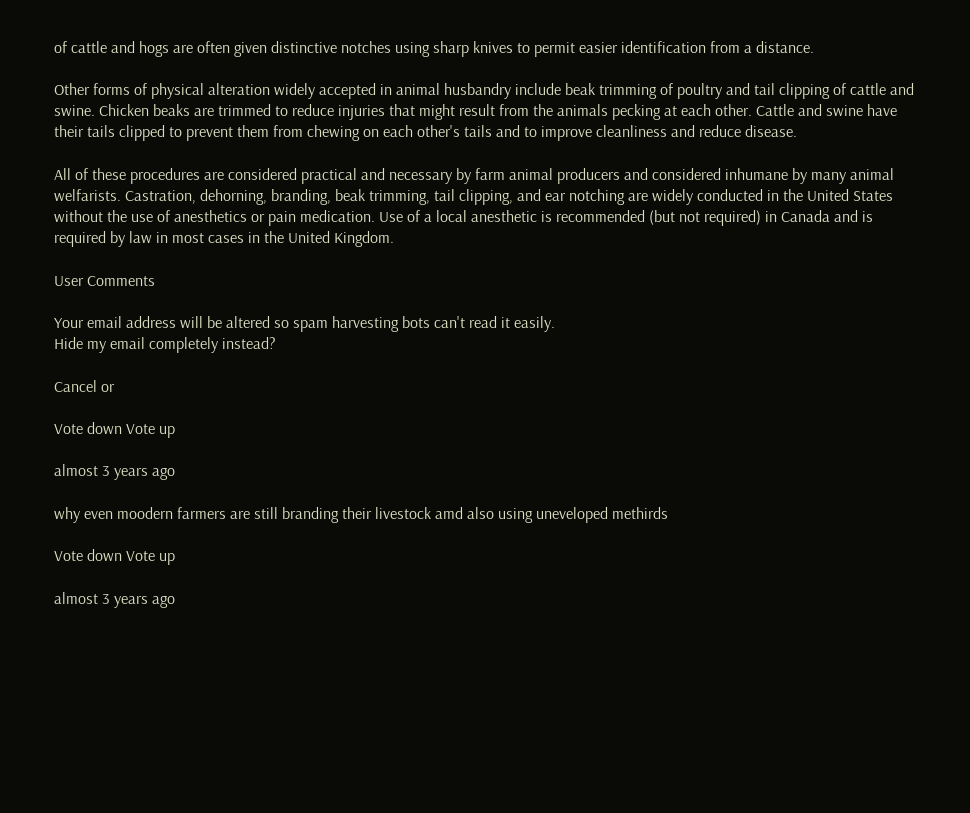of cattle and hogs are often given distinctive notches using sharp knives to permit easier identification from a distance.

Other forms of physical alteration widely accepted in animal husbandry include beak trimming of poultry and tail clipping of cattle and swine. Chicken beaks are trimmed to reduce injuries that might result from the animals pecking at each other. Cattle and swine have their tails clipped to prevent them from chewing on each other's tails and to improve cleanliness and reduce disease.

All of these procedures are considered practical and necessary by farm animal producers and considered inhumane by many animal welfarists. Castration, dehorning, branding, beak trimming, tail clipping, and ear notching are widely conducted in the United States without the use of anesthetics or pain medication. Use of a local anesthetic is recommended (but not required) in Canada and is required by law in most cases in the United Kingdom.

User Comments

Your email address will be altered so spam harvesting bots can't read it easily.
Hide my email completely instead?

Cancel or

Vote down Vote up

almost 3 years ago

why even moodern farmers are still branding their livestock amd also using uneveloped methirds

Vote down Vote up

almost 3 years ago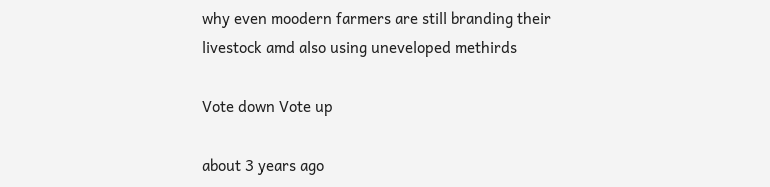why even moodern farmers are still branding their livestock amd also using uneveloped methirds

Vote down Vote up

about 3 years ago